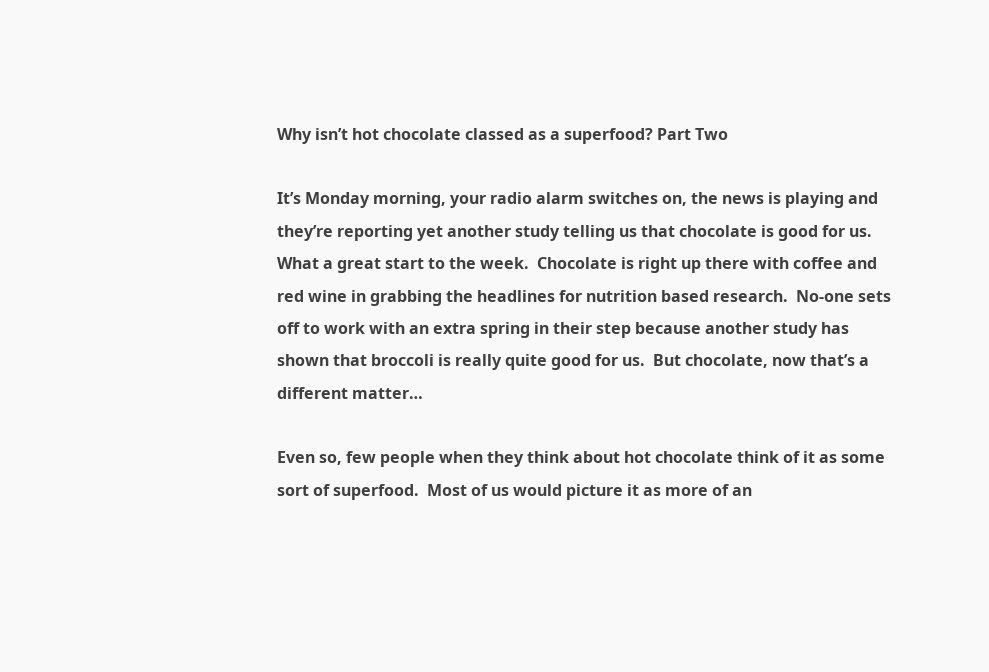Why isn’t hot chocolate classed as a superfood? Part Two

It’s Monday morning, your radio alarm switches on, the news is playing and they’re reporting yet another study telling us that chocolate is good for us.  What a great start to the week.  Chocolate is right up there with coffee and red wine in grabbing the headlines for nutrition based research.  No-one sets off to work with an extra spring in their step because another study has shown that broccoli is really quite good for us.  But chocolate, now that’s a different matter…

Even so, few people when they think about hot chocolate think of it as some sort of superfood.  Most of us would picture it as more of an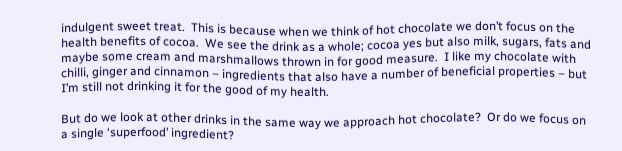indulgent sweet treat.  This is because when we think of hot chocolate we don’t focus on the health benefits of cocoa.  We see the drink as a whole; cocoa yes but also milk, sugars, fats and maybe some cream and marshmallows thrown in for good measure.  I like my chocolate with chilli, ginger and cinnamon – ingredients that also have a number of beneficial properties – but I’m still not drinking it for the good of my health.

But do we look at other drinks in the same way we approach hot chocolate?  Or do we focus on a single ‘superfood’ ingredient?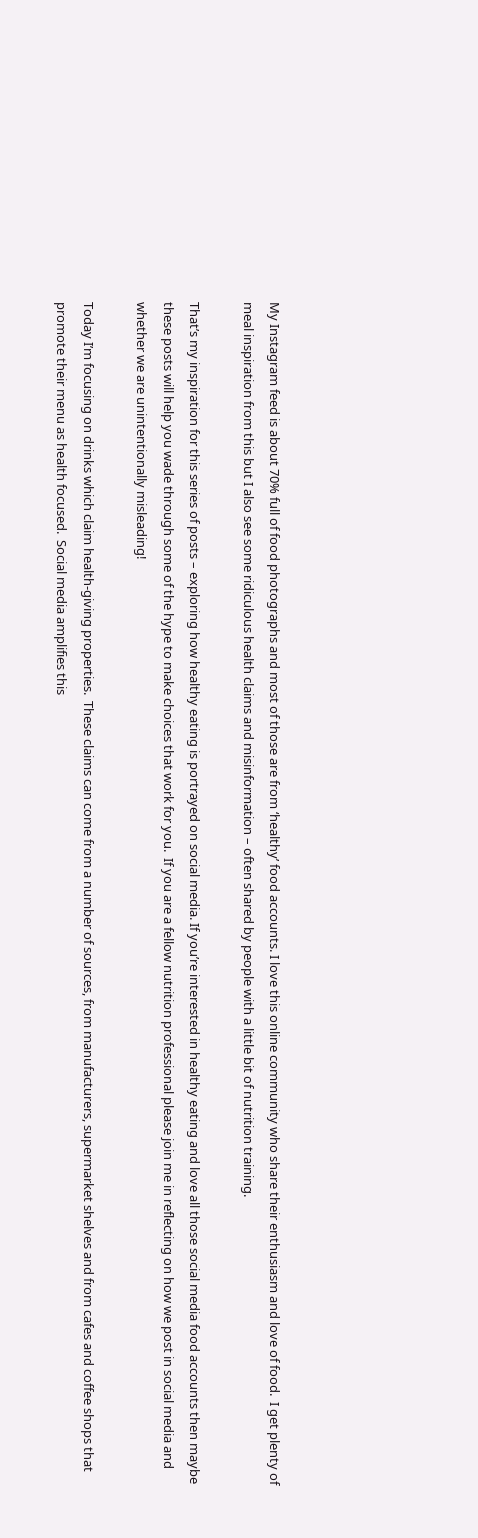My Instagram feed is about 70% full of food photographs and most of those are from ‘healthy’ food accounts. I love this online community who share their enthusiasm and love of food.  I get plenty of meal inspiration from this but I also see some ridiculous health claims and misinformation – often shared by people with a little bit of nutrition training.

That’s my inspiration for this series of posts – exploring how healthy eating is portrayed on social media. If you’re interested in healthy eating and love all those social media food accounts then maybe these posts will help you wade through some of the hype to make choices that work for you.  If you are a fellow nutrition professional please join me in reflecting on how we post in social media and whether we are unintentionally misleading!

Today I’m focusing on drinks which claim health-giving properties.  These claims can come from a number of sources, from manufacturers, supermarket shelves and from cafes and coffee shops that promote their menu as health focused.  Social media amplifies this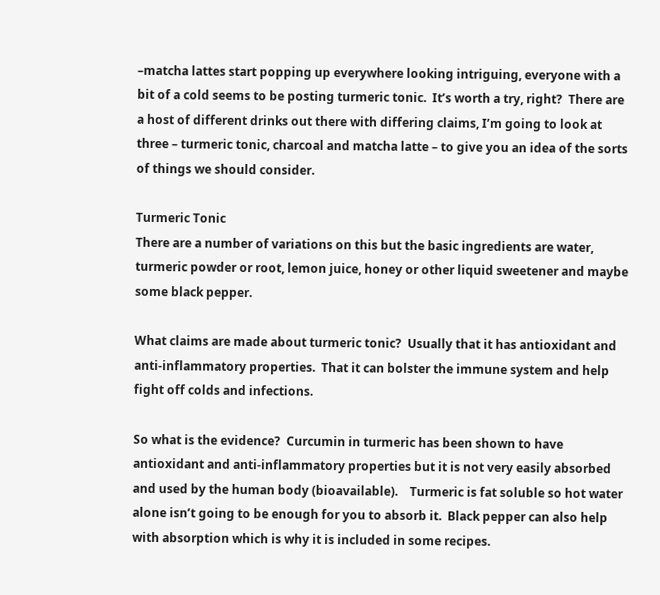–matcha lattes start popping up everywhere looking intriguing, everyone with a bit of a cold seems to be posting turmeric tonic.  It’s worth a try, right?  There are a host of different drinks out there with differing claims, I’m going to look at three – turmeric tonic, charcoal and matcha latte – to give you an idea of the sorts of things we should consider.

Turmeric Tonic
There are a number of variations on this but the basic ingredients are water, turmeric powder or root, lemon juice, honey or other liquid sweetener and maybe some black pepper.

What claims are made about turmeric tonic?  Usually that it has antioxidant and anti-inflammatory properties.  That it can bolster the immune system and help fight off colds and infections.

So what is the evidence?  Curcumin in turmeric has been shown to have antioxidant and anti-inflammatory properties but it is not very easily absorbed and used by the human body (bioavailable).    Turmeric is fat soluble so hot water alone isn’t going to be enough for you to absorb it.  Black pepper can also help with absorption which is why it is included in some recipes.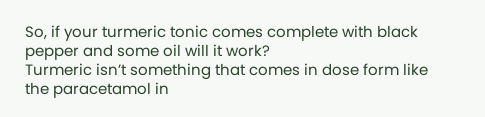So, if your turmeric tonic comes complete with black pepper and some oil will it work?
Turmeric isn’t something that comes in dose form like the paracetamol in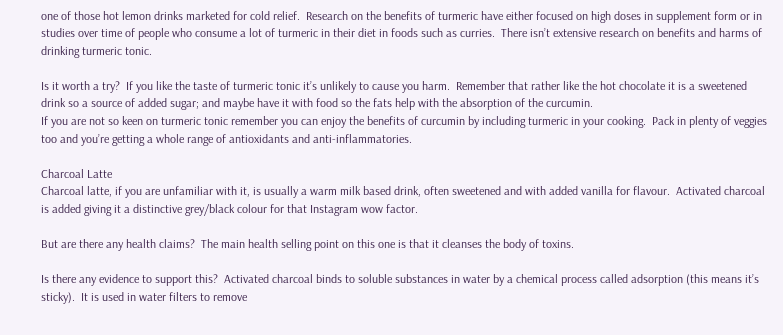one of those hot lemon drinks marketed for cold relief.  Research on the benefits of turmeric have either focused on high doses in supplement form or in studies over time of people who consume a lot of turmeric in their diet in foods such as curries.  There isn’t extensive research on benefits and harms of drinking turmeric tonic.

Is it worth a try?  If you like the taste of turmeric tonic it’s unlikely to cause you harm.  Remember that rather like the hot chocolate it is a sweetened drink so a source of added sugar; and maybe have it with food so the fats help with the absorption of the curcumin.
If you are not so keen on turmeric tonic remember you can enjoy the benefits of curcumin by including turmeric in your cooking.  Pack in plenty of veggies too and you’re getting a whole range of antioxidants and anti-inflammatories.

Charcoal Latte
Charcoal latte, if you are unfamiliar with it, is usually a warm milk based drink, often sweetened and with added vanilla for flavour.  Activated charcoal is added giving it a distinctive grey/black colour for that Instagram wow factor.

But are there any health claims?  The main health selling point on this one is that it cleanses the body of toxins.

Is there any evidence to support this?  Activated charcoal binds to soluble substances in water by a chemical process called adsorption (this means it’s sticky).  It is used in water filters to remove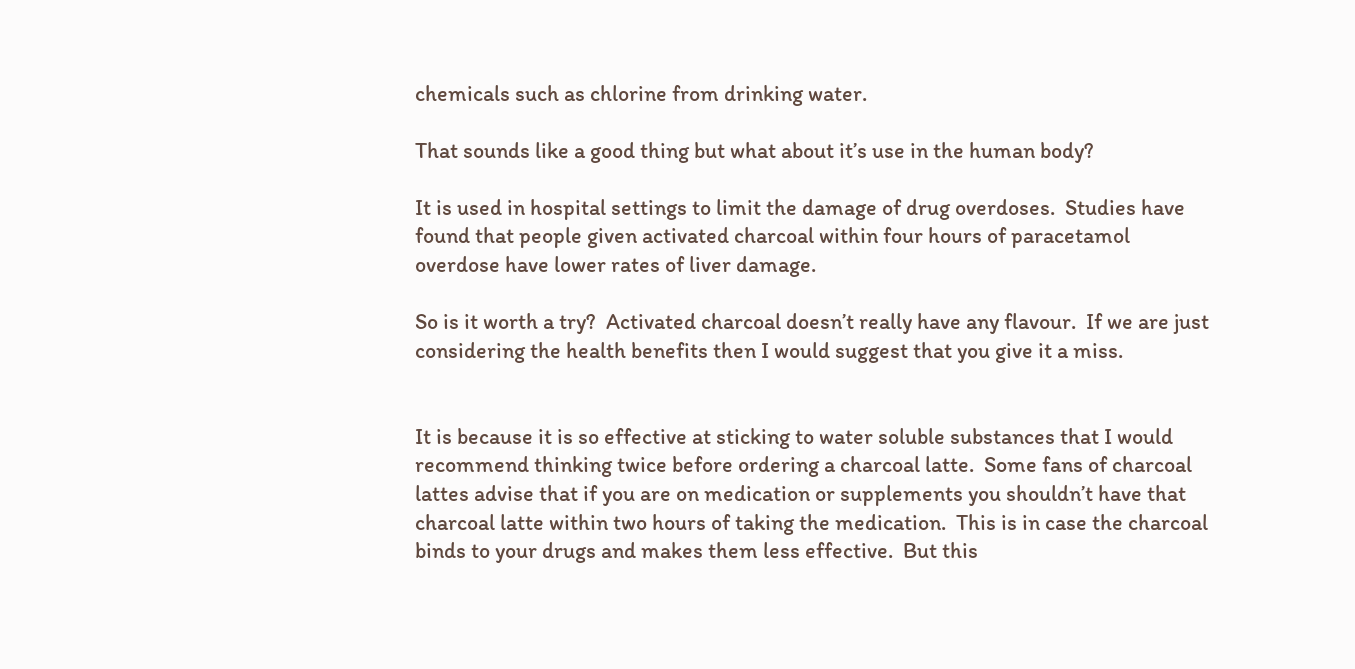chemicals such as chlorine from drinking water.

That sounds like a good thing but what about it’s use in the human body?

It is used in hospital settings to limit the damage of drug overdoses.  Studies have found that people given activated charcoal within four hours of paracetamol overdose have lower rates of liver damage.

So is it worth a try?  Activated charcoal doesn’t really have any flavour.  If we are just considering the health benefits then I would suggest that you give it a miss.


It is because it is so effective at sticking to water soluble substances that I would recommend thinking twice before ordering a charcoal latte.  Some fans of charcoal lattes advise that if you are on medication or supplements you shouldn’t have that charcoal latte within two hours of taking the medication.  This is in case the charcoal binds to your drugs and makes them less effective.  But this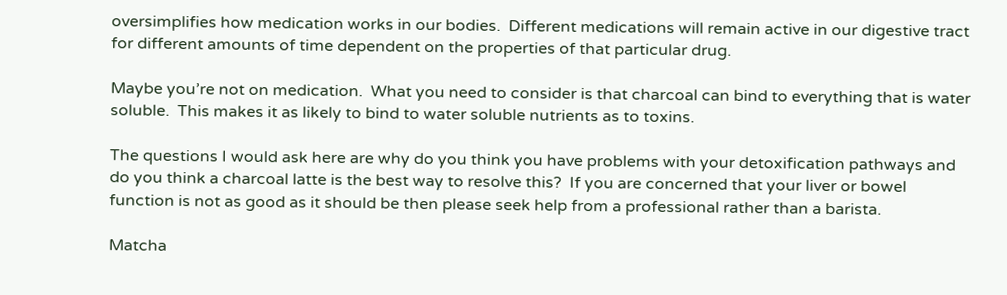oversimplifies how medication works in our bodies.  Different medications will remain active in our digestive tract for different amounts of time dependent on the properties of that particular drug.

Maybe you’re not on medication.  What you need to consider is that charcoal can bind to everything that is water soluble.  This makes it as likely to bind to water soluble nutrients as to toxins.

The questions I would ask here are why do you think you have problems with your detoxification pathways and do you think a charcoal latte is the best way to resolve this?  If you are concerned that your liver or bowel function is not as good as it should be then please seek help from a professional rather than a barista.

Matcha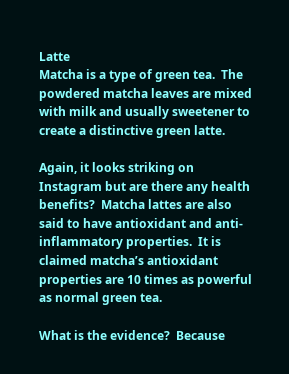Latte
Matcha is a type of green tea.  The powdered matcha leaves are mixed with milk and usually sweetener to create a distinctive green latte.

Again, it looks striking on Instagram but are there any health benefits?  Matcha lattes are also said to have antioxidant and anti-inflammatory properties.  It is claimed matcha’s antioxidant properties are 10 times as powerful as normal green tea.

What is the evidence?  Because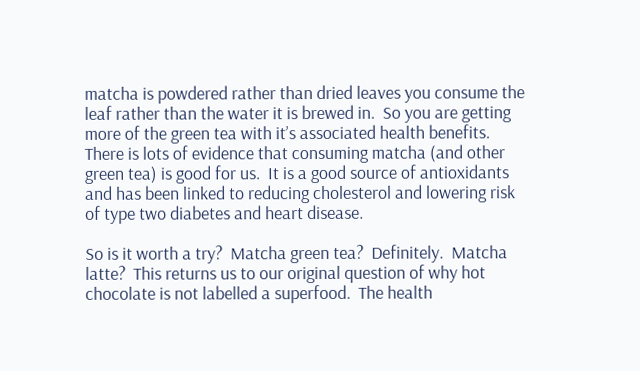matcha is powdered rather than dried leaves you consume the leaf rather than the water it is brewed in.  So you are getting more of the green tea with it’s associated health benefits.  There is lots of evidence that consuming matcha (and other green tea) is good for us.  It is a good source of antioxidants and has been linked to reducing cholesterol and lowering risk of type two diabetes and heart disease.

So is it worth a try?  Matcha green tea?  Definitely.  Matcha latte?  This returns us to our original question of why hot chocolate is not labelled a superfood.  The health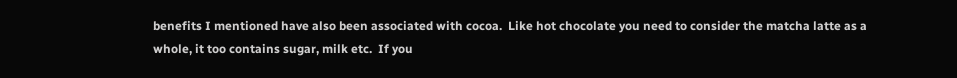benefits I mentioned have also been associated with cocoa.  Like hot chocolate you need to consider the matcha latte as a whole, it too contains sugar, milk etc.  If you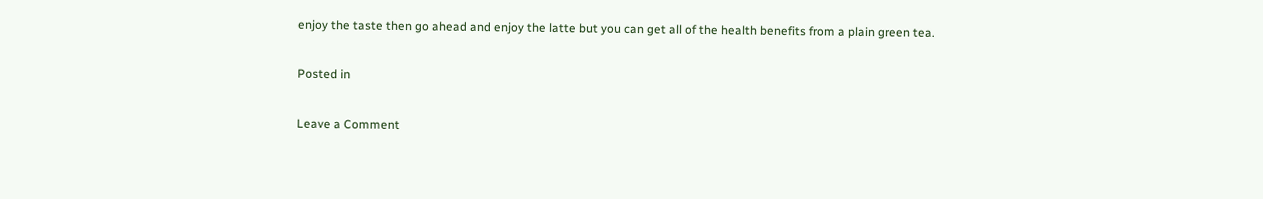enjoy the taste then go ahead and enjoy the latte but you can get all of the health benefits from a plain green tea.

Posted in

Leave a Comment